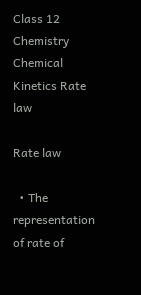Class 12 Chemistry Chemical Kinetics Rate law

Rate law

  • The representation of rate of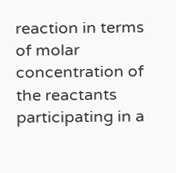reaction in terms of molar concentration of the reactants participating in a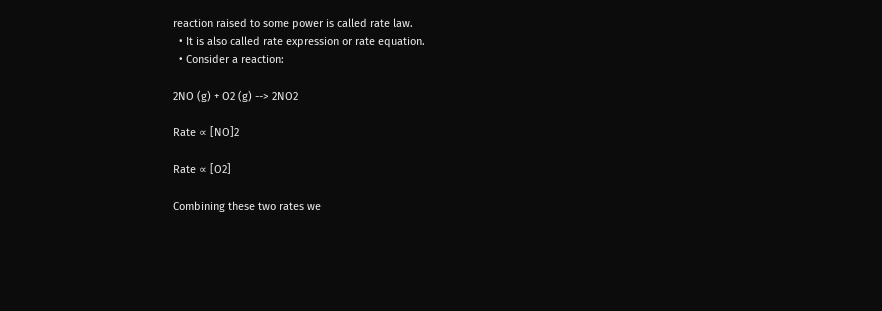reaction raised to some power is called rate law.
  • It is also called rate expression or rate equation.
  • Consider a reaction:

2NO (g) + O2 (g) --> 2NO2

Rate ∝ [NO]2

Rate ∝ [O2]

Combining these two rates we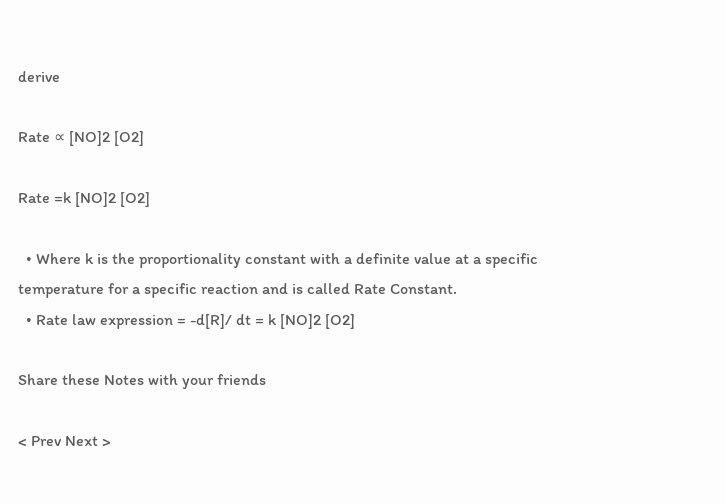derive

Rate ∝ [NO]2 [O2]

Rate =k [NO]2 [O2]

  • Where k is the proportionality constant with a definite value at a specific temperature for a specific reaction and is called Rate Constant.
  • Rate law expression = -d[R]/ dt = k [NO]2 [O2]

Share these Notes with your friends

< Prev Next >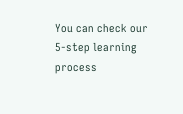You can check our 5-step learning process